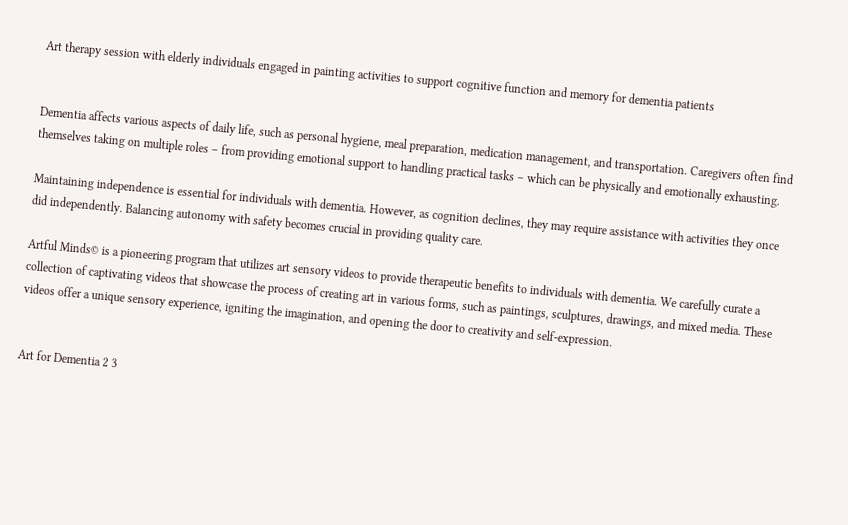Art therapy session with elderly individuals engaged in painting activities to support cognitive function and memory for dementia patients


Dementia affects various aspects of daily life, such as personal hygiene, meal preparation, medication management, and transportation. Caregivers often find themselves taking on multiple roles – from providing emotional support to handling practical tasks – which can be physically and emotionally exhausting.

Maintaining independence is essential for individuals with dementia. However, as cognition declines, they may require assistance with activities they once did independently. Balancing autonomy with safety becomes crucial in providing quality care.

Artful Minds© is a pioneering program that utilizes art sensory videos to provide therapeutic benefits to individuals with dementia. We carefully curate a collection of captivating videos that showcase the process of creating art in various forms, such as paintings, sculptures, drawings, and mixed media. These videos offer a unique sensory experience, igniting the imagination, and opening the door to creativity and self-expression.


Art for Dementia 2 3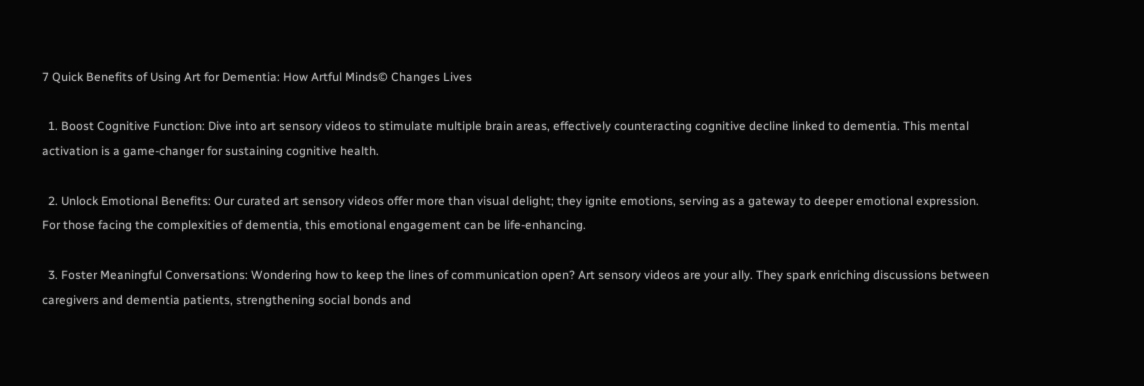7 Quick Benefits of Using Art for Dementia: How Artful Minds© Changes Lives

  1. Boost Cognitive Function: Dive into art sensory videos to stimulate multiple brain areas, effectively counteracting cognitive decline linked to dementia. This mental activation is a game-changer for sustaining cognitive health.

  2. Unlock Emotional Benefits: Our curated art sensory videos offer more than visual delight; they ignite emotions, serving as a gateway to deeper emotional expression. For those facing the complexities of dementia, this emotional engagement can be life-enhancing.

  3. Foster Meaningful Conversations: Wondering how to keep the lines of communication open? Art sensory videos are your ally. They spark enriching discussions between caregivers and dementia patients, strengthening social bonds and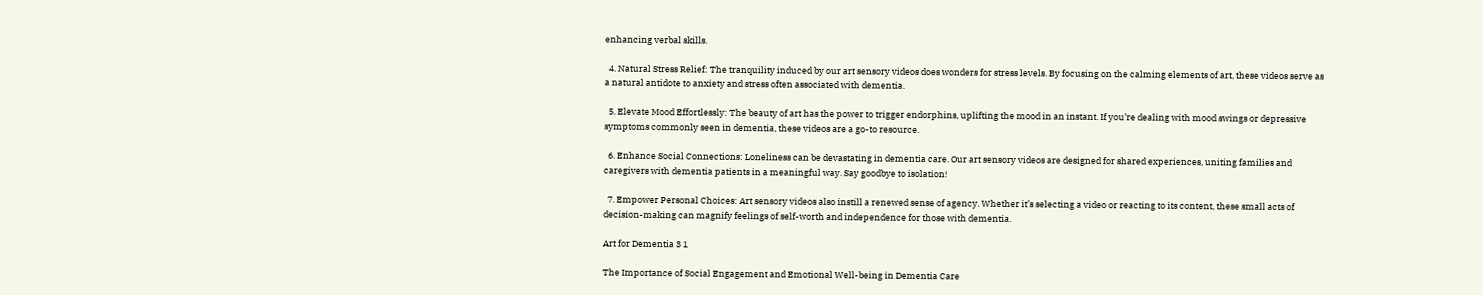enhancing verbal skills.

  4. Natural Stress Relief: The tranquility induced by our art sensory videos does wonders for stress levels. By focusing on the calming elements of art, these videos serve as a natural antidote to anxiety and stress often associated with dementia.

  5. Elevate Mood Effortlessly: The beauty of art has the power to trigger endorphins, uplifting the mood in an instant. If you’re dealing with mood swings or depressive symptoms commonly seen in dementia, these videos are a go-to resource.

  6. Enhance Social Connections: Loneliness can be devastating in dementia care. Our art sensory videos are designed for shared experiences, uniting families and caregivers with dementia patients in a meaningful way. Say goodbye to isolation!

  7. Empower Personal Choices: Art sensory videos also instill a renewed sense of agency. Whether it’s selecting a video or reacting to its content, these small acts of decision-making can magnify feelings of self-worth and independence for those with dementia.

Art for Dementia 3 1

The Importance of Social Engagement and Emotional Well-being in Dementia Care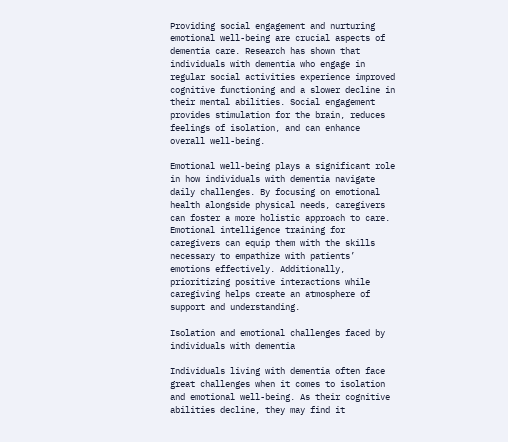Providing social engagement and nurturing emotional well-being are crucial aspects of dementia care. Research has shown that individuals with dementia who engage in regular social activities experience improved cognitive functioning and a slower decline in their mental abilities. Social engagement provides stimulation for the brain, reduces feelings of isolation, and can enhance overall well-being.

Emotional well-being plays a significant role in how individuals with dementia navigate daily challenges. By focusing on emotional health alongside physical needs, caregivers can foster a more holistic approach to care. Emotional intelligence training for caregivers can equip them with the skills necessary to empathize with patients’ emotions effectively. Additionally, prioritizing positive interactions while caregiving helps create an atmosphere of support and understanding.

Isolation and emotional challenges faced by individuals with dementia

Individuals living with dementia often face great challenges when it comes to isolation and emotional well-being. As their cognitive abilities decline, they may find it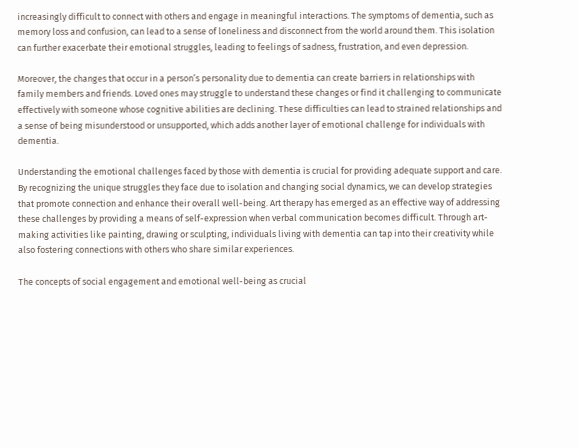increasingly difficult to connect with others and engage in meaningful interactions. The symptoms of dementia, such as memory loss and confusion, can lead to a sense of loneliness and disconnect from the world around them. This isolation can further exacerbate their emotional struggles, leading to feelings of sadness, frustration, and even depression.

Moreover, the changes that occur in a person’s personality due to dementia can create barriers in relationships with family members and friends. Loved ones may struggle to understand these changes or find it challenging to communicate effectively with someone whose cognitive abilities are declining. These difficulties can lead to strained relationships and a sense of being misunderstood or unsupported, which adds another layer of emotional challenge for individuals with dementia.

Understanding the emotional challenges faced by those with dementia is crucial for providing adequate support and care. By recognizing the unique struggles they face due to isolation and changing social dynamics, we can develop strategies that promote connection and enhance their overall well-being. Art therapy has emerged as an effective way of addressing these challenges by providing a means of self-expression when verbal communication becomes difficult. Through art-making activities like painting, drawing or sculpting, individuals living with dementia can tap into their creativity while also fostering connections with others who share similar experiences.

The concepts of social engagement and emotional well-being as crucial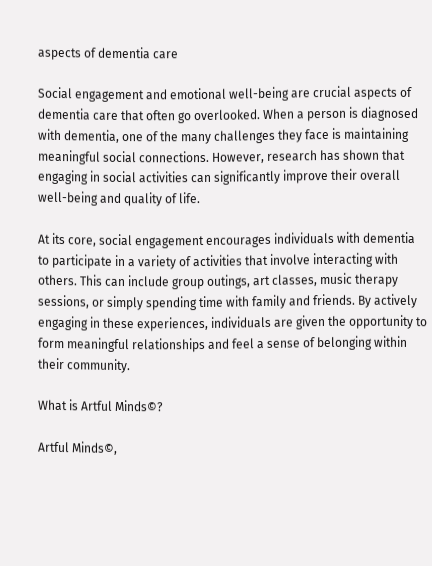aspects of dementia care

Social engagement and emotional well-being are crucial aspects of dementia care that often go overlooked. When a person is diagnosed with dementia, one of the many challenges they face is maintaining meaningful social connections. However, research has shown that engaging in social activities can significantly improve their overall well-being and quality of life.

At its core, social engagement encourages individuals with dementia to participate in a variety of activities that involve interacting with others. This can include group outings, art classes, music therapy sessions, or simply spending time with family and friends. By actively engaging in these experiences, individuals are given the opportunity to form meaningful relationships and feel a sense of belonging within their community.

What is Artful Minds©?

Artful Minds©,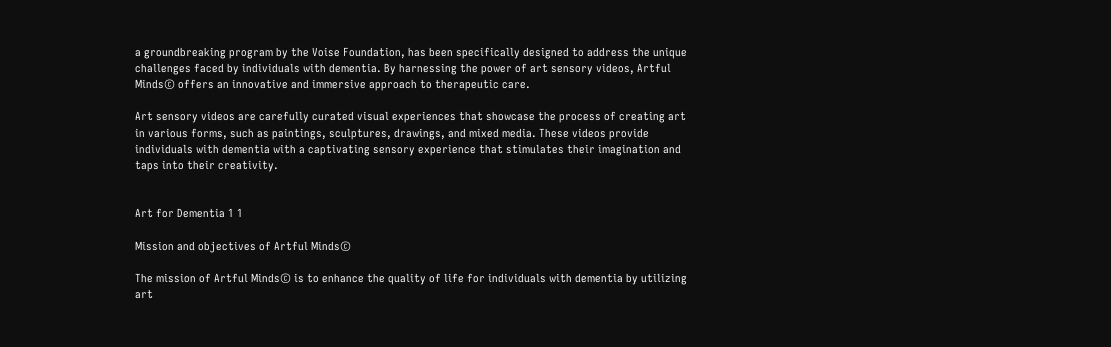a groundbreaking program by the Voise Foundation, has been specifically designed to address the unique challenges faced by individuals with dementia. By harnessing the power of art sensory videos, Artful Minds© offers an innovative and immersive approach to therapeutic care.

Art sensory videos are carefully curated visual experiences that showcase the process of creating art in various forms, such as paintings, sculptures, drawings, and mixed media. These videos provide individuals with dementia with a captivating sensory experience that stimulates their imagination and taps into their creativity.


Art for Dementia 1 1

Mission and objectives of Artful Minds©

The mission of Artful Minds© is to enhance the quality of life for individuals with dementia by utilizing art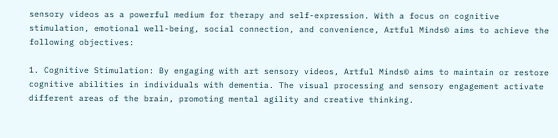sensory videos as a powerful medium for therapy and self-expression. With a focus on cognitive stimulation, emotional well-being, social connection, and convenience, Artful Minds© aims to achieve the following objectives:

1. Cognitive Stimulation: By engaging with art sensory videos, Artful Minds© aims to maintain or restore cognitive abilities in individuals with dementia. The visual processing and sensory engagement activate different areas of the brain, promoting mental agility and creative thinking.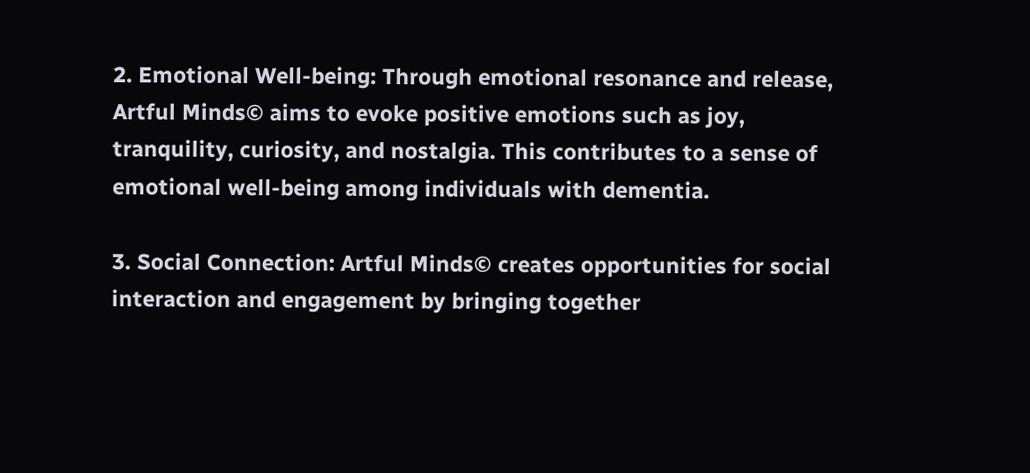2. Emotional Well-being: Through emotional resonance and release, Artful Minds© aims to evoke positive emotions such as joy, tranquility, curiosity, and nostalgia. This contributes to a sense of emotional well-being among individuals with dementia.

3. Social Connection: Artful Minds© creates opportunities for social interaction and engagement by bringing together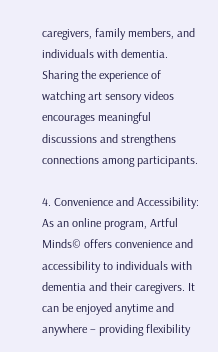caregivers, family members, and individuals with dementia. Sharing the experience of watching art sensory videos encourages meaningful discussions and strengthens connections among participants.

4. Convenience and Accessibility: As an online program, Artful Minds© offers convenience and accessibility to individuals with dementia and their caregivers. It can be enjoyed anytime and anywhere – providing flexibility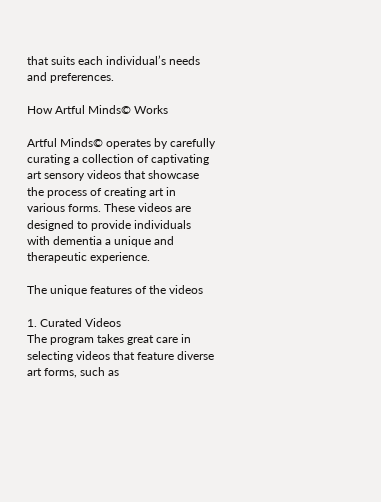that suits each individual’s needs and preferences.

How Artful Minds© Works

Artful Minds© operates by carefully curating a collection of captivating art sensory videos that showcase the process of creating art in various forms. These videos are designed to provide individuals with dementia a unique and therapeutic experience.

The unique features of the videos

1. Curated Videos
The program takes great care in selecting videos that feature diverse art forms, such as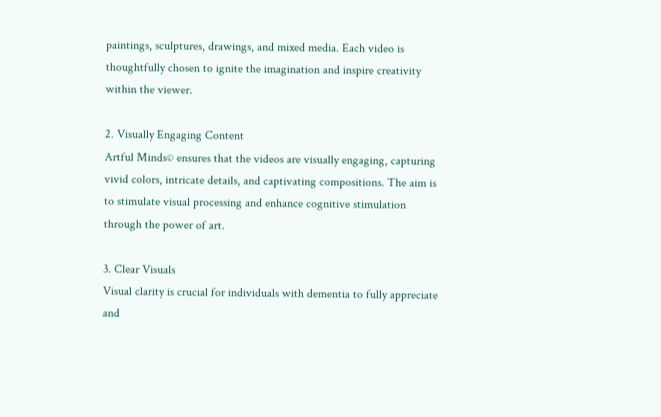paintings, sculptures, drawings, and mixed media. Each video is thoughtfully chosen to ignite the imagination and inspire creativity within the viewer.

2. Visually Engaging Content
Artful Minds© ensures that the videos are visually engaging, capturing vivid colors, intricate details, and captivating compositions. The aim is to stimulate visual processing and enhance cognitive stimulation through the power of art.

3. Clear Visuals
Visual clarity is crucial for individuals with dementia to fully appreciate and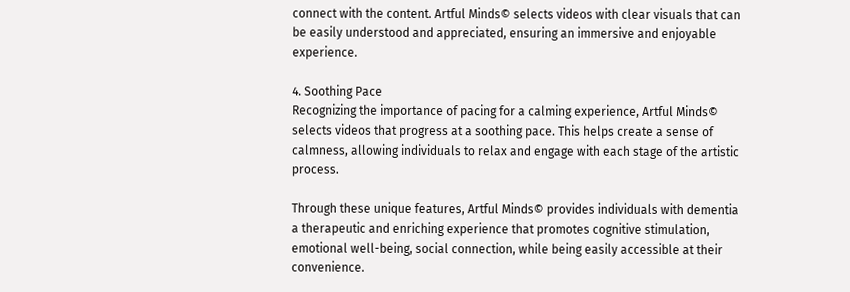connect with the content. Artful Minds© selects videos with clear visuals that can be easily understood and appreciated, ensuring an immersive and enjoyable experience.

4. Soothing Pace
Recognizing the importance of pacing for a calming experience, Artful Minds© selects videos that progress at a soothing pace. This helps create a sense of calmness, allowing individuals to relax and engage with each stage of the artistic process.

Through these unique features, Artful Minds© provides individuals with dementia a therapeutic and enriching experience that promotes cognitive stimulation, emotional well-being, social connection, while being easily accessible at their convenience.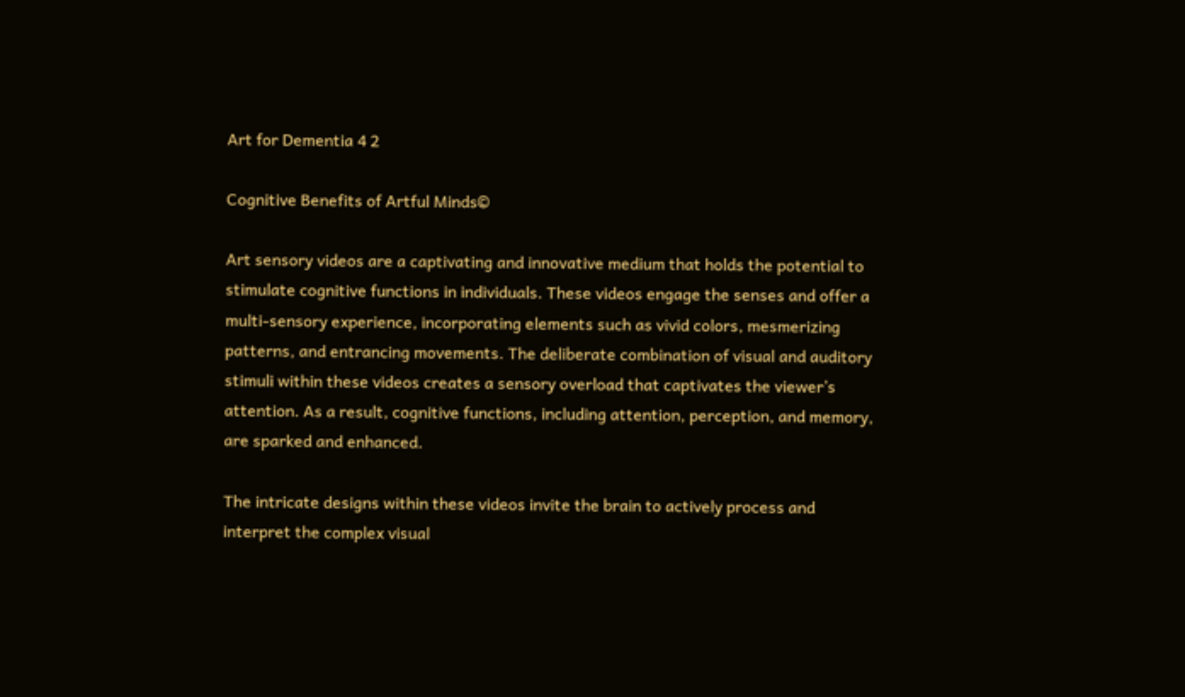Art for Dementia 4 2

Cognitive Benefits of Artful Minds©

Art sensory videos are a captivating and innovative medium that holds the potential to stimulate cognitive functions in individuals. These videos engage the senses and offer a multi-sensory experience, incorporating elements such as vivid colors, mesmerizing patterns, and entrancing movements. The deliberate combination of visual and auditory stimuli within these videos creates a sensory overload that captivates the viewer’s attention. As a result, cognitive functions, including attention, perception, and memory, are sparked and enhanced.

The intricate designs within these videos invite the brain to actively process and interpret the complex visual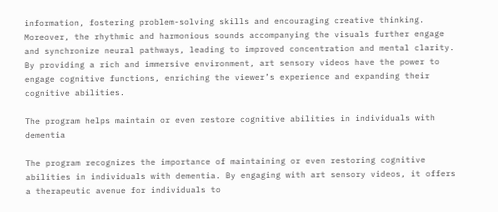information, fostering problem-solving skills and encouraging creative thinking. Moreover, the rhythmic and harmonious sounds accompanying the visuals further engage and synchronize neural pathways, leading to improved concentration and mental clarity. By providing a rich and immersive environment, art sensory videos have the power to engage cognitive functions, enriching the viewer’s experience and expanding their cognitive abilities.

The program helps maintain or even restore cognitive abilities in individuals with dementia

The program recognizes the importance of maintaining or even restoring cognitive abilities in individuals with dementia. By engaging with art sensory videos, it offers a therapeutic avenue for individuals to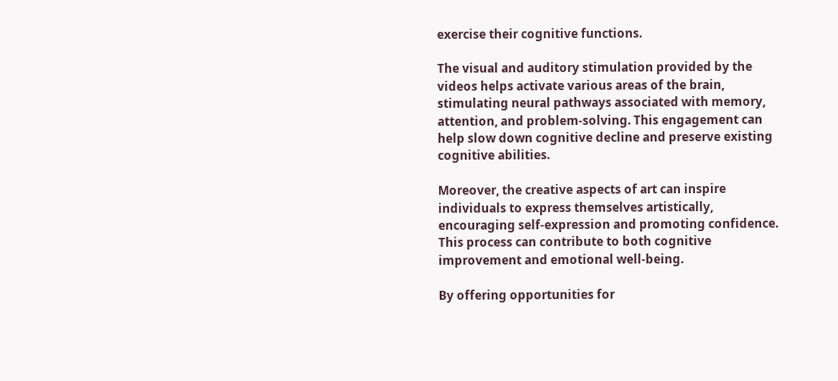exercise their cognitive functions.

The visual and auditory stimulation provided by the videos helps activate various areas of the brain, stimulating neural pathways associated with memory, attention, and problem-solving. This engagement can help slow down cognitive decline and preserve existing cognitive abilities.

Moreover, the creative aspects of art can inspire individuals to express themselves artistically, encouraging self-expression and promoting confidence. This process can contribute to both cognitive improvement and emotional well-being.

By offering opportunities for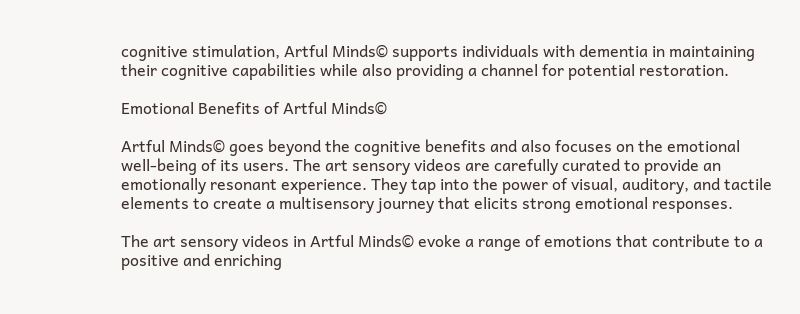cognitive stimulation, Artful Minds© supports individuals with dementia in maintaining their cognitive capabilities while also providing a channel for potential restoration.

Emotional Benefits of Artful Minds©

Artful Minds© goes beyond the cognitive benefits and also focuses on the emotional well-being of its users. The art sensory videos are carefully curated to provide an emotionally resonant experience. They tap into the power of visual, auditory, and tactile elements to create a multisensory journey that elicits strong emotional responses.

The art sensory videos in Artful Minds© evoke a range of emotions that contribute to a positive and enriching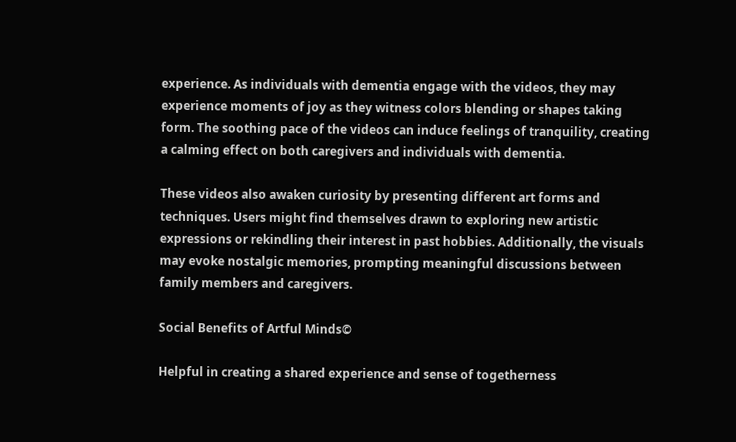experience. As individuals with dementia engage with the videos, they may experience moments of joy as they witness colors blending or shapes taking form. The soothing pace of the videos can induce feelings of tranquility, creating a calming effect on both caregivers and individuals with dementia.

These videos also awaken curiosity by presenting different art forms and techniques. Users might find themselves drawn to exploring new artistic expressions or rekindling their interest in past hobbies. Additionally, the visuals may evoke nostalgic memories, prompting meaningful discussions between family members and caregivers.

Social Benefits of Artful Minds©

Helpful in creating a shared experience and sense of togetherness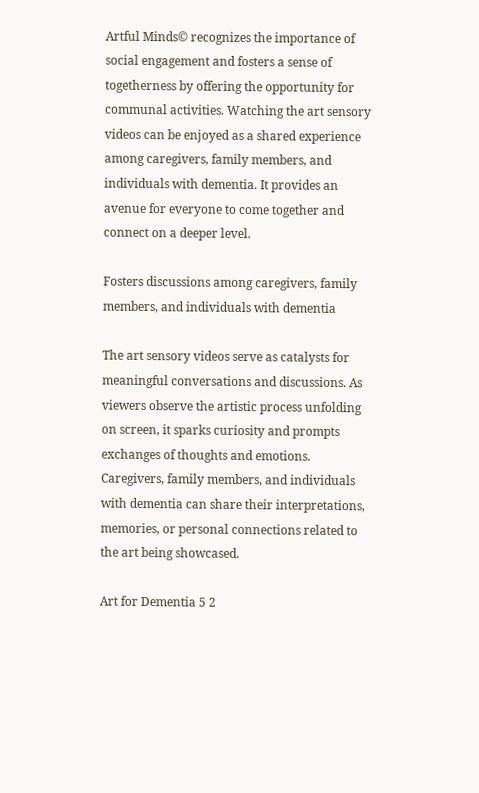Artful Minds© recognizes the importance of social engagement and fosters a sense of togetherness by offering the opportunity for communal activities. Watching the art sensory videos can be enjoyed as a shared experience among caregivers, family members, and individuals with dementia. It provides an avenue for everyone to come together and connect on a deeper level.

Fosters discussions among caregivers, family members, and individuals with dementia

The art sensory videos serve as catalysts for meaningful conversations and discussions. As viewers observe the artistic process unfolding on screen, it sparks curiosity and prompts exchanges of thoughts and emotions. Caregivers, family members, and individuals with dementia can share their interpretations, memories, or personal connections related to the art being showcased.

Art for Dementia 5 2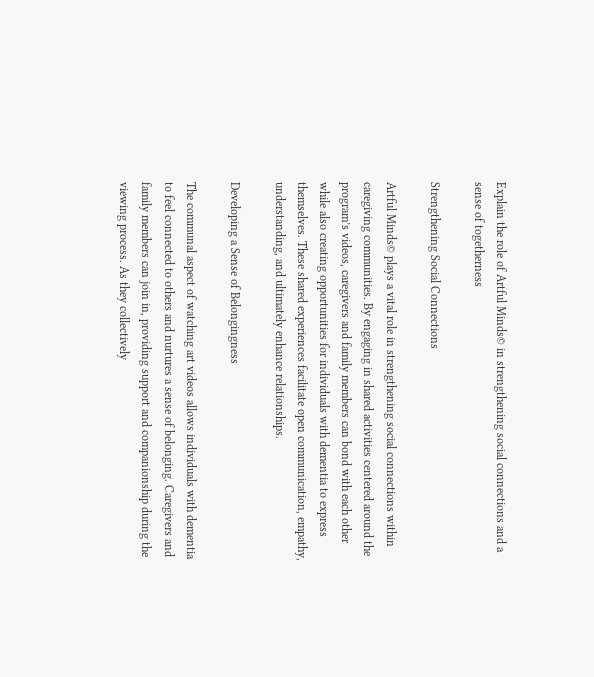Explain the role of Artful Minds© in strengthening social connections and a sense of togetherness

Strengthening Social Connections

Artful Minds© plays a vital role in strengthening social connections within caregiving communities. By engaging in shared activities centered around the program’s videos, caregivers and family members can bond with each other while also creating opportunities for individuals with dementia to express themselves. These shared experiences facilitate open communication, empathy, understanding, and ultimately enhance relationships.

Developing a Sense of Belongingness

The communal aspect of watching art videos allows individuals with dementia to feel connected to others and nurtures a sense of belonging. Caregivers and family members can join in, providing support and companionship during the viewing process. As they collectively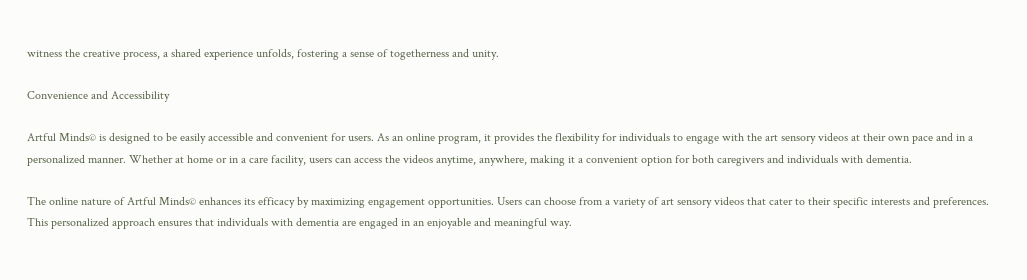witness the creative process, a shared experience unfolds, fostering a sense of togetherness and unity.

Convenience and Accessibility

Artful Minds© is designed to be easily accessible and convenient for users. As an online program, it provides the flexibility for individuals to engage with the art sensory videos at their own pace and in a personalized manner. Whether at home or in a care facility, users can access the videos anytime, anywhere, making it a convenient option for both caregivers and individuals with dementia.

The online nature of Artful Minds© enhances its efficacy by maximizing engagement opportunities. Users can choose from a variety of art sensory videos that cater to their specific interests and preferences. This personalized approach ensures that individuals with dementia are engaged in an enjoyable and meaningful way.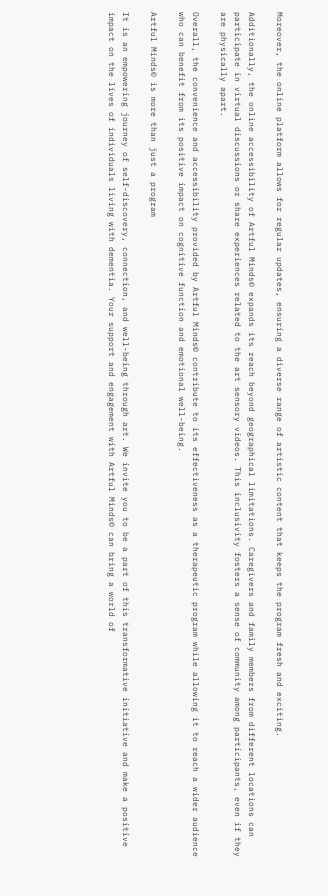Moreover, the online platform allows for regular updates, ensuring a diverse range of artistic content that keeps the program fresh and exciting.

Additionally, the online accessibility of Artful Minds© expands its reach beyond geographical limitations. Caregivers and family members from different locations can participate in virtual discussions or share experiences related to the art sensory videos. This inclusivity fosters a sense of community among participants, even if they are physically apart.

Overall, the convenience and accessibility provided by Artful Minds© contribute to its effectiveness as a therapeutic program while allowing it to reach a wider audience who can benefit from its positive impact on cognitive function and emotional well-being.

Artful Minds© is more than just a program

It is an empowering journey of self-discovery, connection, and well-being through art. We invite you to be a part of this transformative initiative and make a positive impact on the lives of individuals living with dementia. Your support and engagement with Artful Minds© can bring a world of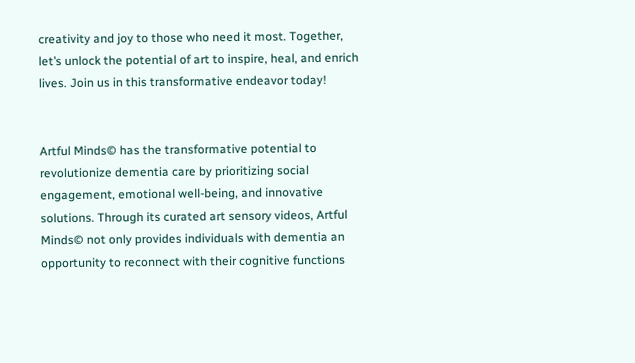creativity and joy to those who need it most. Together, let’s unlock the potential of art to inspire, heal, and enrich lives. Join us in this transformative endeavor today!


Artful Minds© has the transformative potential to revolutionize dementia care by prioritizing social engagement, emotional well-being, and innovative solutions. Through its curated art sensory videos, Artful Minds© not only provides individuals with dementia an opportunity to reconnect with their cognitive functions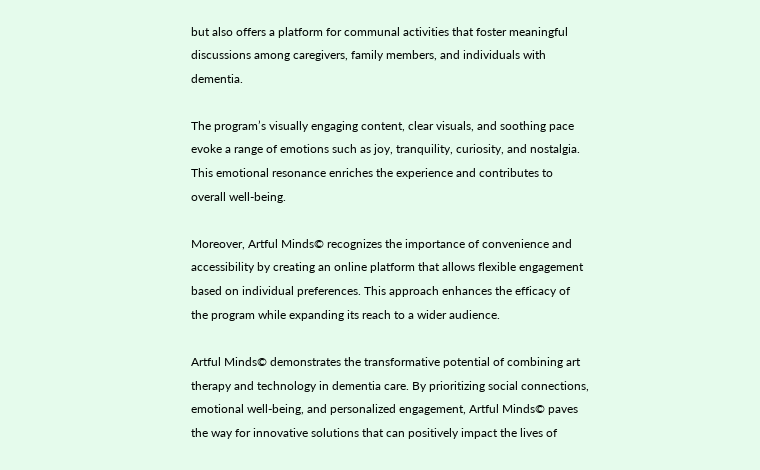but also offers a platform for communal activities that foster meaningful discussions among caregivers, family members, and individuals with dementia.

The program’s visually engaging content, clear visuals, and soothing pace evoke a range of emotions such as joy, tranquility, curiosity, and nostalgia. This emotional resonance enriches the experience and contributes to overall well-being.

Moreover, Artful Minds© recognizes the importance of convenience and accessibility by creating an online platform that allows flexible engagement based on individual preferences. This approach enhances the efficacy of the program while expanding its reach to a wider audience.

Artful Minds© demonstrates the transformative potential of combining art therapy and technology in dementia care. By prioritizing social connections, emotional well-being, and personalized engagement, Artful Minds© paves the way for innovative solutions that can positively impact the lives of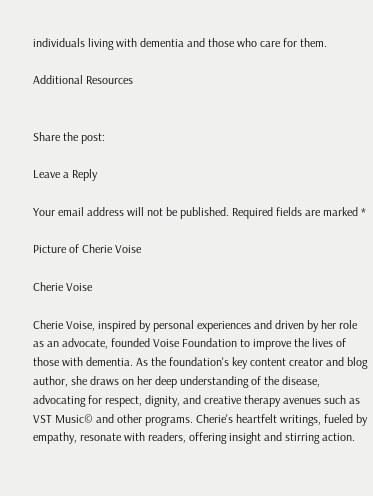individuals living with dementia and those who care for them.

Additional Resources


Share the post:

Leave a Reply

Your email address will not be published. Required fields are marked *

Picture of Cherie Voise

Cherie Voise

Cherie Voise, inspired by personal experiences and driven by her role as an advocate, founded Voise Foundation to improve the lives of those with dementia. As the foundation's key content creator and blog author, she draws on her deep understanding of the disease, advocating for respect, dignity, and creative therapy avenues such as VST Music© and other programs. Cherie's heartfelt writings, fueled by empathy, resonate with readers, offering insight and stirring action.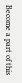Become a part of this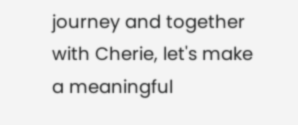journey and together with Cherie, let's make a meaningful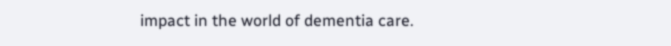impact in the world of dementia care.